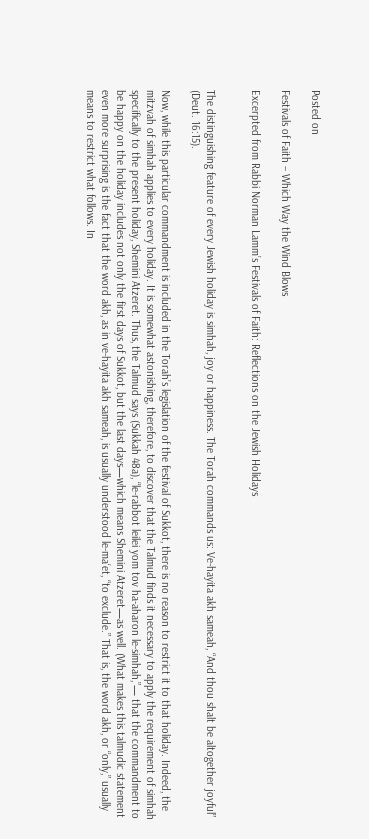Posted on

Festivals of Faith – Which Way the Wind Blows

Excerpted from Rabbi Norman Lamm’s Festivals of Faith: Reflections on the Jewish Holidays


The distinguishing feature of every Jewish holiday is simhah, joy or happiness. The Torah commands us: Ve-hayita akh sameah, “And thou shalt be altogether joyful” (Deut. 16:15).

Now, while this particular commandment is included in the Torah’s legislation of the festival of Sukkot, there is no reason to restrict it to that holiday. Indeed, the mitzvah of simhah applies to every holiday. It is somewhat astonishing, therefore, to discover that the Talmud finds it necessary to apply the requirement of simhah specifically to the present holiday, Shemini Atzeret. Thus, the Talmud says (Sukkah 48a), “le-rabbot leilei yom tov ha-aharon le-simhah,”— that the commandment to be happy on the holiday includes not only the first days of Sukkot, but the last days—which means Shemini Atzeret—as well. (What makes this talmudic statement even more surprising is the fact that the word akh, as in ve-hayita akh sameah, is usually understood le-ma‘et, “to exclude.” That is, the word akh, or “only,” usually means to restrict what follows. In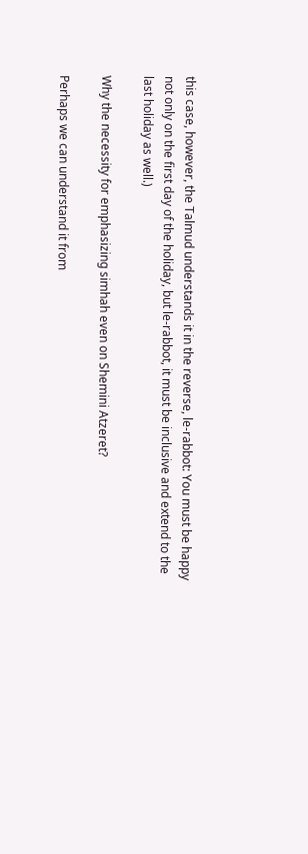this case, however, the Talmud understands it in the reverse, le-rabbot: You must be happy not only on the first day of the holiday, but le-rabbot, it must be inclusive and extend to the last holiday as well.)

Why the necessity for emphasizing simhah even on Shemini Atzeret?

Perhaps we can understand it from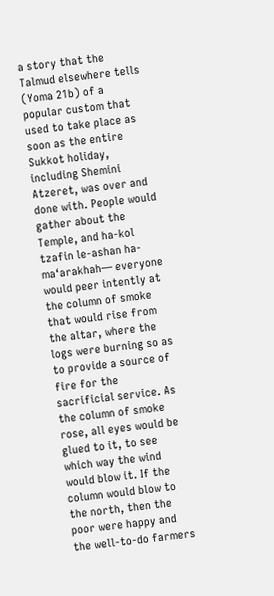a story that the Talmud elsewhere tells (Yoma 21b) of a popular custom that used to take place as soon as the entire Sukkot holiday, including Shemini Atzeret, was over and done with. People would gather about the Temple, and ha-kol tzafin le-ashan ha-ma‘arakhah— everyone would peer intently at the column of smoke that would rise from the altar, where the logs were burning so as to provide a source of fire for the sacrificial service. As the column of smoke rose, all eyes would be glued to it, to see which way the wind would blow it. If the column would blow to the north, then the poor were happy and the well-to-do farmers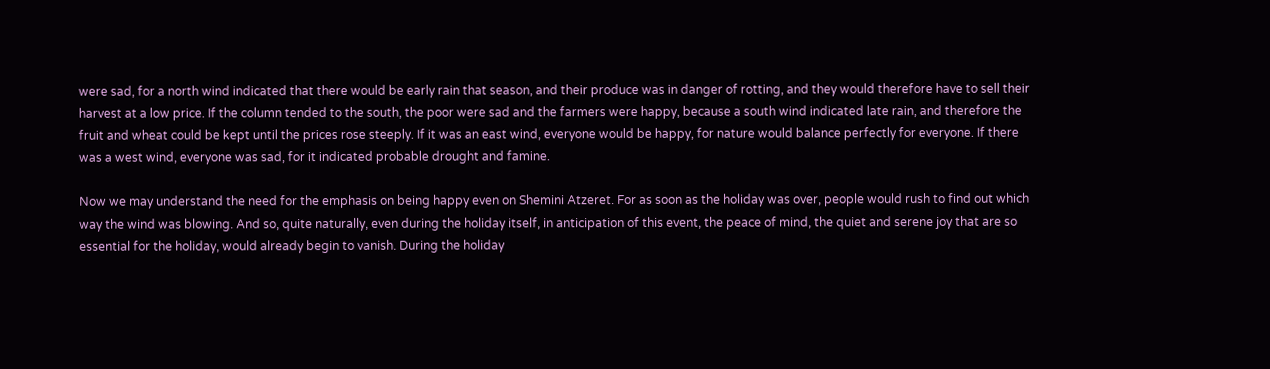were sad, for a north wind indicated that there would be early rain that season, and their produce was in danger of rotting, and they would therefore have to sell their harvest at a low price. If the column tended to the south, the poor were sad and the farmers were happy, because a south wind indicated late rain, and therefore the fruit and wheat could be kept until the prices rose steeply. If it was an east wind, everyone would be happy, for nature would balance perfectly for everyone. If there was a west wind, everyone was sad, for it indicated probable drought and famine.

Now we may understand the need for the emphasis on being happy even on Shemini Atzeret. For as soon as the holiday was over, people would rush to find out which way the wind was blowing. And so, quite naturally, even during the holiday itself, in anticipation of this event, the peace of mind, the quiet and serene joy that are so essential for the holiday, would already begin to vanish. During the holiday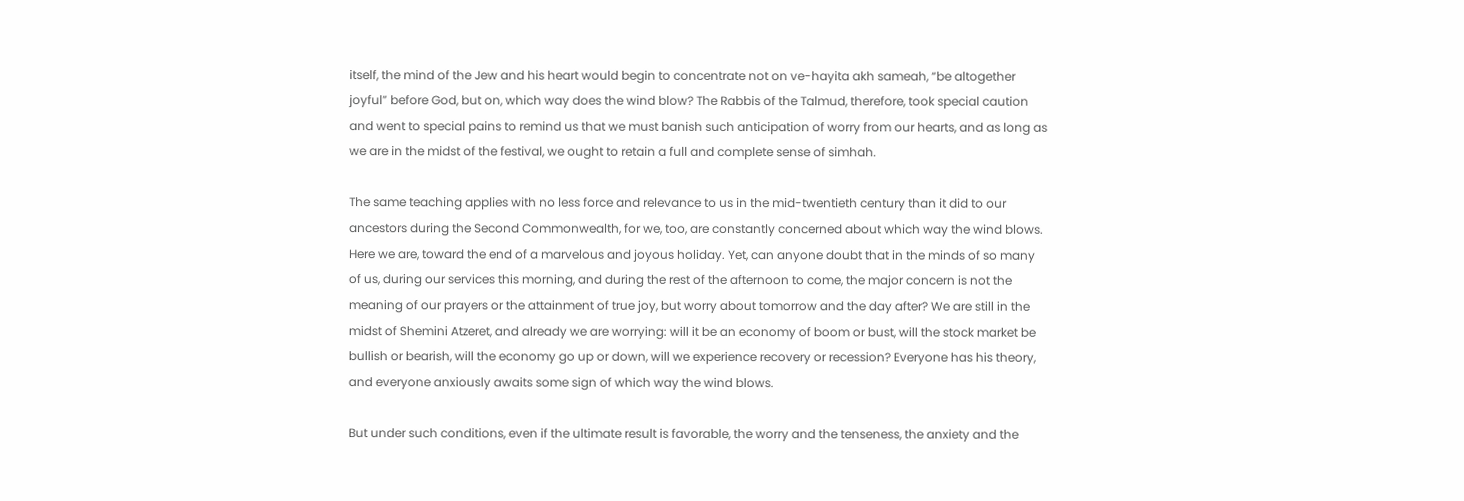itself, the mind of the Jew and his heart would begin to concentrate not on ve-hayita akh sameah, “be altogether joyful” before God, but on, which way does the wind blow? The Rabbis of the Talmud, therefore, took special caution and went to special pains to remind us that we must banish such anticipation of worry from our hearts, and as long as we are in the midst of the festival, we ought to retain a full and complete sense of simhah.

The same teaching applies with no less force and relevance to us in the mid-twentieth century than it did to our ancestors during the Second Commonwealth, for we, too, are constantly concerned about which way the wind blows. Here we are, toward the end of a marvelous and joyous holiday. Yet, can anyone doubt that in the minds of so many of us, during our services this morning, and during the rest of the afternoon to come, the major concern is not the meaning of our prayers or the attainment of true joy, but worry about tomorrow and the day after? We are still in the midst of Shemini Atzeret, and already we are worrying: will it be an economy of boom or bust, will the stock market be bullish or bearish, will the economy go up or down, will we experience recovery or recession? Everyone has his theory, and everyone anxiously awaits some sign of which way the wind blows.

But under such conditions, even if the ultimate result is favorable, the worry and the tenseness, the anxiety and the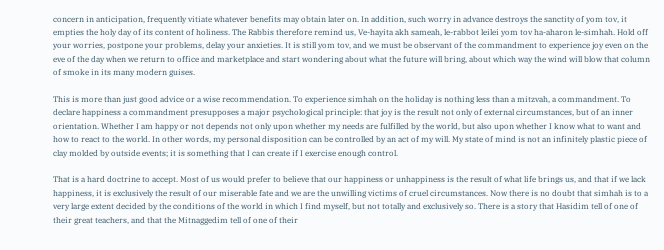concern in anticipation, frequently vitiate whatever benefits may obtain later on. In addition, such worry in advance destroys the sanctity of yom tov, it empties the holy day of its content of holiness. The Rabbis therefore remind us, Ve-hayita akh sameah, le-rabbot leilei yom tov ha-aharon le-simhah. Hold off your worries, postpone your problems, delay your anxieties. It is still yom tov, and we must be observant of the commandment to experience joy even on the eve of the day when we return to office and marketplace and start wondering about what the future will bring, about which way the wind will blow that column of smoke in its many modern guises.

This is more than just good advice or a wise recommendation. To experience simhah on the holiday is nothing less than a mitzvah, a commandment. To declare happiness a commandment presupposes a major psychological principle: that joy is the result not only of external circumstances, but of an inner orientation. Whether I am happy or not depends not only upon whether my needs are fulfilled by the world, but also upon whether I know what to want and how to react to the world. In other words, my personal disposition can be controlled by an act of my will. My state of mind is not an infinitely plastic piece of clay molded by outside events; it is something that I can create if I exercise enough control.

That is a hard doctrine to accept. Most of us would prefer to believe that our happiness or unhappiness is the result of what life brings us, and that if we lack happiness, it is exclusively the result of our miserable fate and we are the unwilling victims of cruel circumstances. Now there is no doubt that simhah is to a very large extent decided by the conditions of the world in which I find myself, but not totally and exclusively so. There is a story that Hasidim tell of one of their great teachers, and that the Mitnaggedim tell of one of their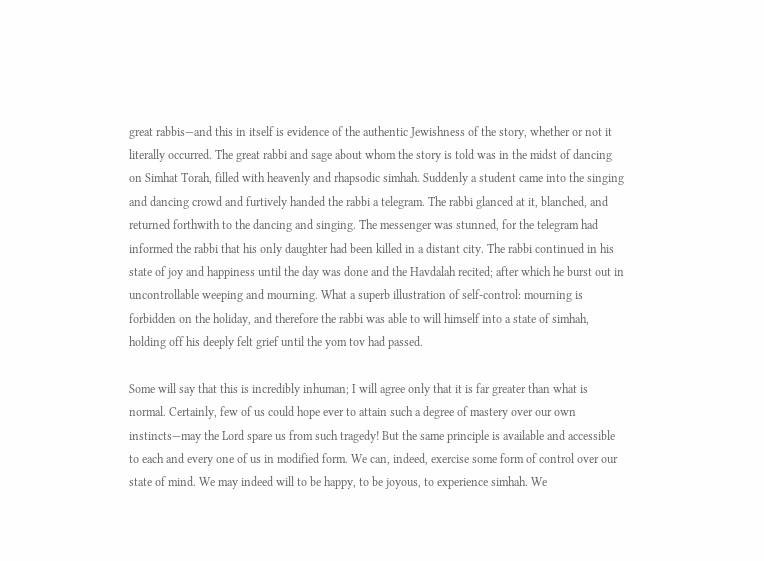great rabbis—and this in itself is evidence of the authentic Jewishness of the story, whether or not it literally occurred. The great rabbi and sage about whom the story is told was in the midst of dancing on Simhat Torah, filled with heavenly and rhapsodic simhah. Suddenly a student came into the singing and dancing crowd and furtively handed the rabbi a telegram. The rabbi glanced at it, blanched, and returned forthwith to the dancing and singing. The messenger was stunned, for the telegram had informed the rabbi that his only daughter had been killed in a distant city. The rabbi continued in his state of joy and happiness until the day was done and the Havdalah recited; after which he burst out in uncontrollable weeping and mourning. What a superb illustration of self-control: mourning is forbidden on the holiday, and therefore the rabbi was able to will himself into a state of simhah, holding off his deeply felt grief until the yom tov had passed.

Some will say that this is incredibly inhuman; I will agree only that it is far greater than what is normal. Certainly, few of us could hope ever to attain such a degree of mastery over our own instincts—may the Lord spare us from such tragedy! But the same principle is available and accessible to each and every one of us in modified form. We can, indeed, exercise some form of control over our state of mind. We may indeed will to be happy, to be joyous, to experience simhah. We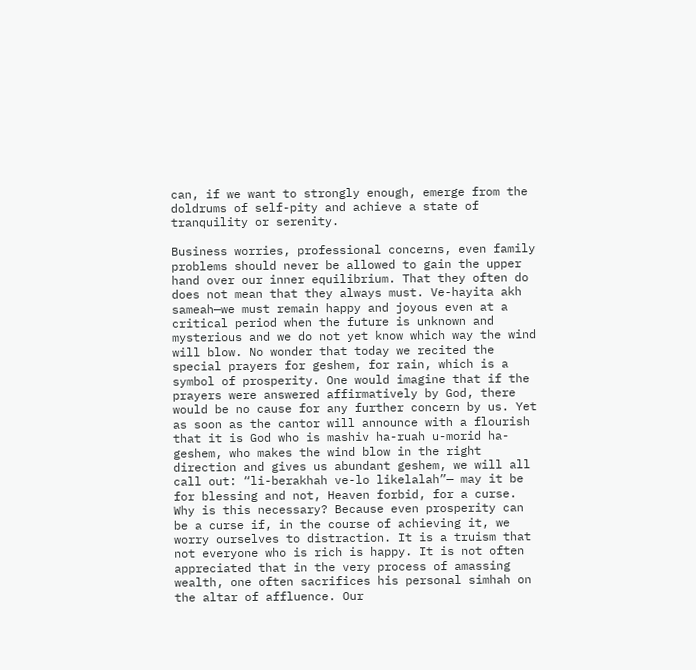can, if we want to strongly enough, emerge from the doldrums of self-pity and achieve a state of tranquility or serenity.

Business worries, professional concerns, even family problems should never be allowed to gain the upper hand over our inner equilibrium. That they often do does not mean that they always must. Ve-hayita akh sameah—we must remain happy and joyous even at a critical period when the future is unknown and mysterious and we do not yet know which way the wind will blow. No wonder that today we recited the special prayers for geshem, for rain, which is a symbol of prosperity. One would imagine that if the prayers were answered affirmatively by God, there would be no cause for any further concern by us. Yet as soon as the cantor will announce with a flourish that it is God who is mashiv ha-ruah u-morid ha-geshem, who makes the wind blow in the right direction and gives us abundant geshem, we will all call out: “li-berakhah ve-lo likelalah”— may it be for blessing and not, Heaven forbid, for a curse. Why is this necessary? Because even prosperity can be a curse if, in the course of achieving it, we worry ourselves to distraction. It is a truism that not everyone who is rich is happy. It is not often appreciated that in the very process of amassing wealth, one often sacrifices his personal simhah on the altar of affluence. Our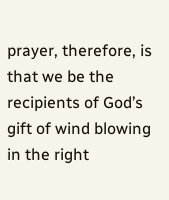prayer, therefore, is that we be the recipients of God’s gift of wind blowing in the right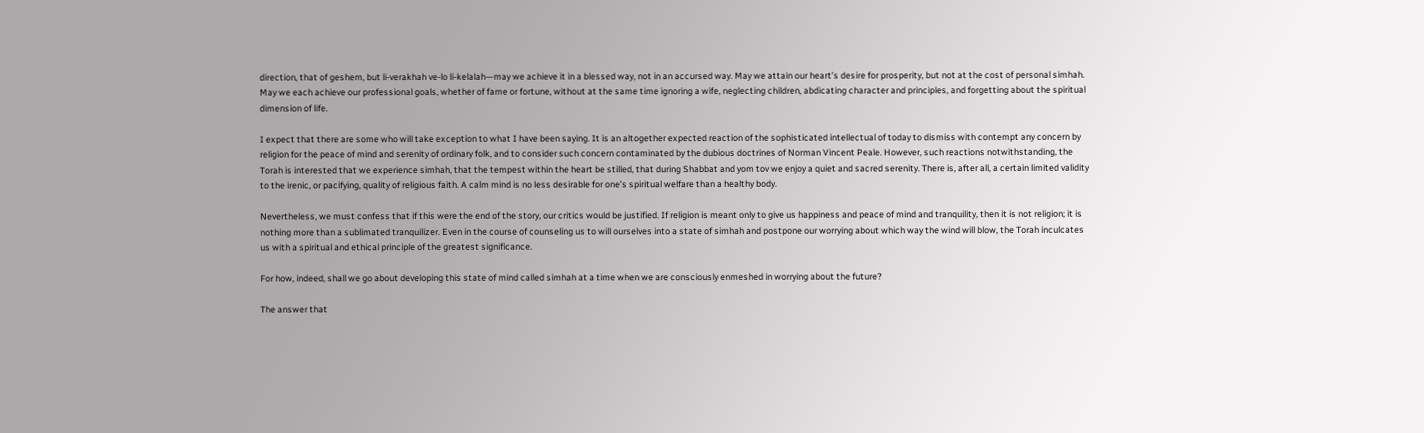direction, that of geshem, but li-verakhah ve-lo li-kelalah—may we achieve it in a blessed way, not in an accursed way. May we attain our heart’s desire for prosperity, but not at the cost of personal simhah. May we each achieve our professional goals, whether of fame or fortune, without at the same time ignoring a wife, neglecting children, abdicating character and principles, and forgetting about the spiritual dimension of life.

I expect that there are some who will take exception to what I have been saying. It is an altogether expected reaction of the sophisticated intellectual of today to dismiss with contempt any concern by religion for the peace of mind and serenity of ordinary folk, and to consider such concern contaminated by the dubious doctrines of Norman Vincent Peale. However, such reactions notwithstanding, the Torah is interested that we experience simhah, that the tempest within the heart be stilled, that during Shabbat and yom tov we enjoy a quiet and sacred serenity. There is, after all, a certain limited validity to the irenic, or pacifying, quality of religious faith. A calm mind is no less desirable for one’s spiritual welfare than a healthy body.

Nevertheless, we must confess that if this were the end of the story, our critics would be justified. If religion is meant only to give us happiness and peace of mind and tranquility, then it is not religion; it is nothing more than a sublimated tranquilizer. Even in the course of counseling us to will ourselves into a state of simhah and postpone our worrying about which way the wind will blow, the Torah inculcates us with a spiritual and ethical principle of the greatest significance.

For how, indeed, shall we go about developing this state of mind called simhah at a time when we are consciously enmeshed in worrying about the future?

The answer that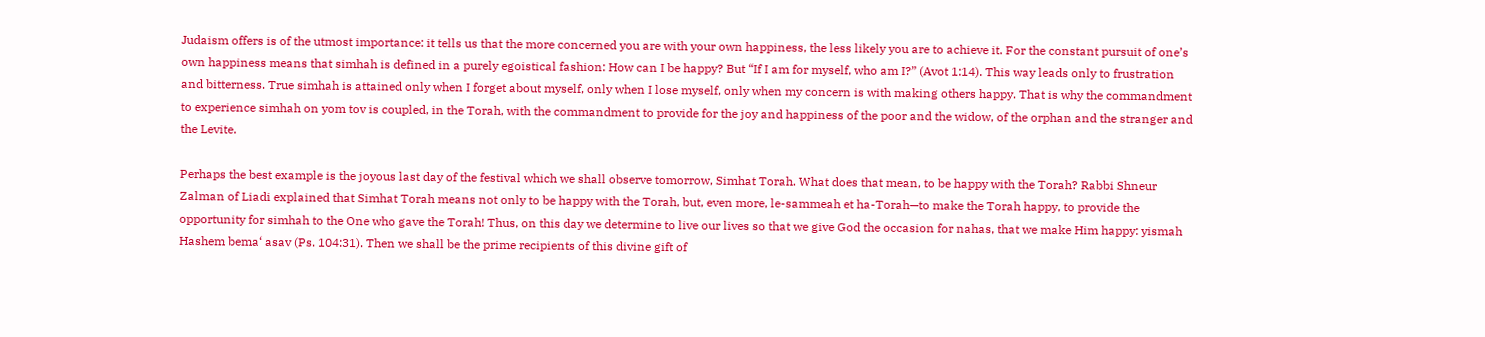Judaism offers is of the utmost importance: it tells us that the more concerned you are with your own happiness, the less likely you are to achieve it. For the constant pursuit of one’s own happiness means that simhah is defined in a purely egoistical fashion: How can I be happy? But “If I am for myself, who am I?” (Avot 1:14). This way leads only to frustration and bitterness. True simhah is attained only when I forget about myself, only when I lose myself, only when my concern is with making others happy. That is why the commandment to experience simhah on yom tov is coupled, in the Torah, with the commandment to provide for the joy and happiness of the poor and the widow, of the orphan and the stranger and the Levite.

Perhaps the best example is the joyous last day of the festival which we shall observe tomorrow, Simhat Torah. What does that mean, to be happy with the Torah? Rabbi Shneur Zalman of Liadi explained that Simhat Torah means not only to be happy with the Torah, but, even more, le-sammeah et ha-Torah—to make the Torah happy, to provide the opportunity for simhah to the One who gave the Torah! Thus, on this day we determine to live our lives so that we give God the occasion for nahas, that we make Him happy: yismah Hashem bema‘ asav (Ps. 104:31). Then we shall be the prime recipients of this divine gift of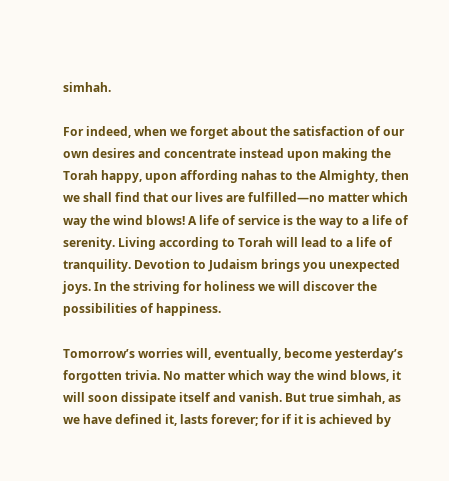simhah.

For indeed, when we forget about the satisfaction of our own desires and concentrate instead upon making the Torah happy, upon affording nahas to the Almighty, then we shall find that our lives are fulfilled—no matter which way the wind blows! A life of service is the way to a life of serenity. Living according to Torah will lead to a life of tranquility. Devotion to Judaism brings you unexpected joys. In the striving for holiness we will discover the possibilities of happiness.

Tomorrow’s worries will, eventually, become yesterday’s forgotten trivia. No matter which way the wind blows, it will soon dissipate itself and vanish. But true simhah, as we have defined it, lasts forever; for if it is achieved by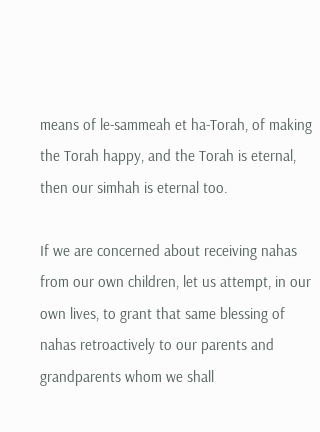means of le-sammeah et ha-Torah, of making the Torah happy, and the Torah is eternal, then our simhah is eternal too.

If we are concerned about receiving nahas from our own children, let us attempt, in our own lives, to grant that same blessing of nahas retroactively to our parents and grandparents whom we shall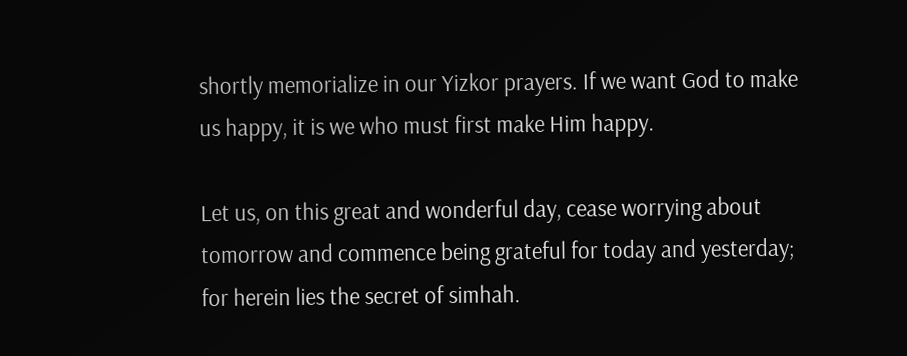shortly memorialize in our Yizkor prayers. If we want God to make us happy, it is we who must first make Him happy.

Let us, on this great and wonderful day, cease worrying about tomorrow and commence being grateful for today and yesterday; for herein lies the secret of simhah.